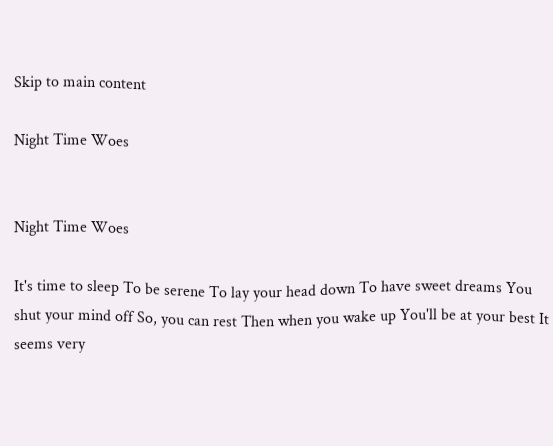Skip to main content

Night Time Woes


Night Time Woes

It's time to sleep To be serene To lay your head down To have sweet dreams You shut your mind off So, you can rest Then when you wake up You'll be at your best It seems very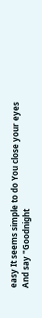easy It seems simple to do You close your eyes And say "Goodnight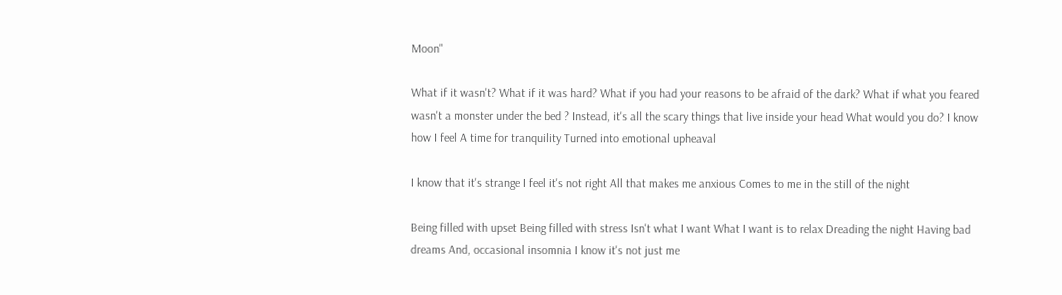Moon"

What if it wasn't? What if it was hard? What if you had your reasons to be afraid of the dark? What if what you feared wasn't a monster under the bed ? Instead, it's all the scary things that live inside your head What would you do? I know how I feel A time for tranquility Turned into emotional upheaval

I know that it's strange I feel it's not right All that makes me anxious Comes to me in the still of the night

Being filled with upset Being filled with stress Isn't what I want What I want is to relax Dreading the night Having bad dreams And, occasional insomnia I know it's not just me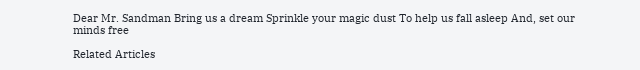Dear Mr. Sandman Bring us a dream Sprinkle your magic dust To help us fall asleep And, set our minds free

Related Articles